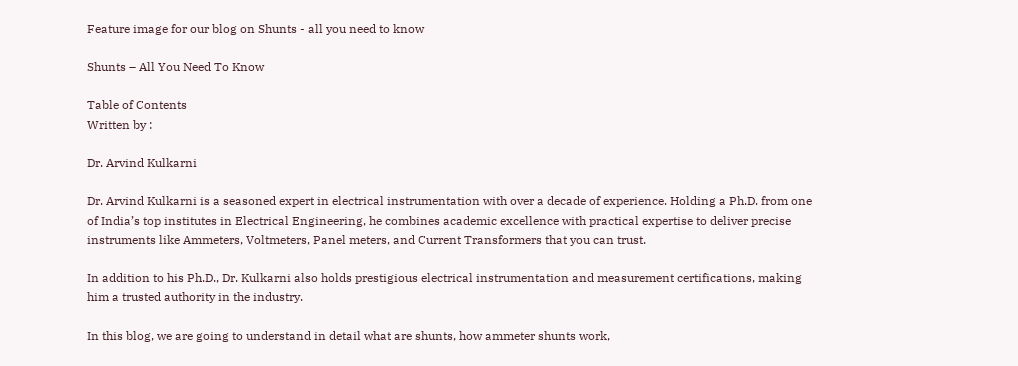Feature image for our blog on Shunts - all you need to know

Shunts – All You Need To Know

Table of Contents
Written by :

Dr. Arvind Kulkarni

Dr. Arvind Kulkarni is a seasoned expert in electrical instrumentation with over a decade of experience. Holding a Ph.D. from one of India’s top institutes in Electrical Engineering, he combines academic excellence with practical expertise to deliver precise instruments like Ammeters, Voltmeters, Panel meters, and Current Transformers that you can trust.

In addition to his Ph.D., Dr. Kulkarni also holds prestigious electrical instrumentation and measurement certifications, making him a trusted authority in the industry.

In this blog, we are going to understand in detail what are shunts, how ammeter shunts work,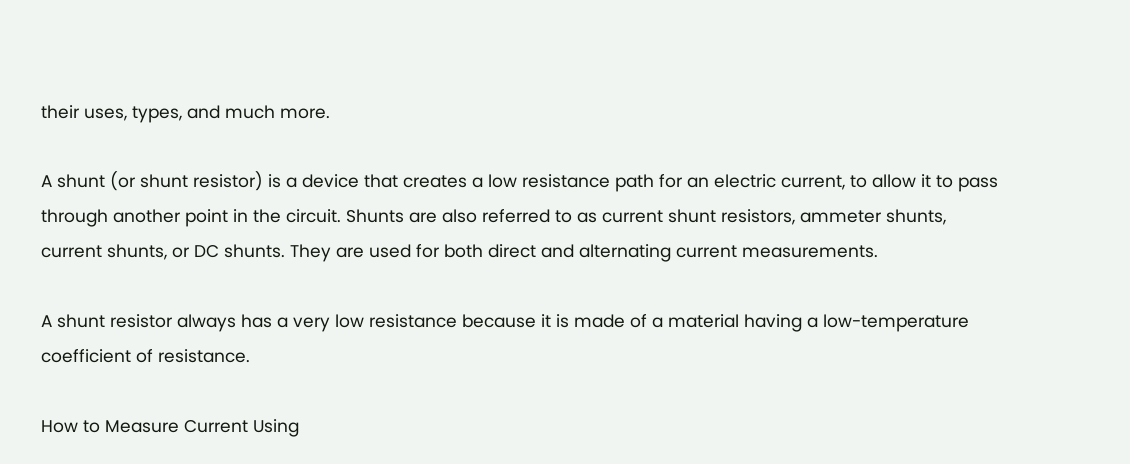their uses, types, and much more.

A shunt (or shunt resistor) is a device that creates a low resistance path for an electric current, to allow it to pass through another point in the circuit. Shunts are also referred to as current shunt resistors, ammeter shunts, current shunts, or DC shunts. They are used for both direct and alternating current measurements.

A shunt resistor always has a very low resistance because it is made of a material having a low-temperature coefficient of resistance.

How to Measure Current Using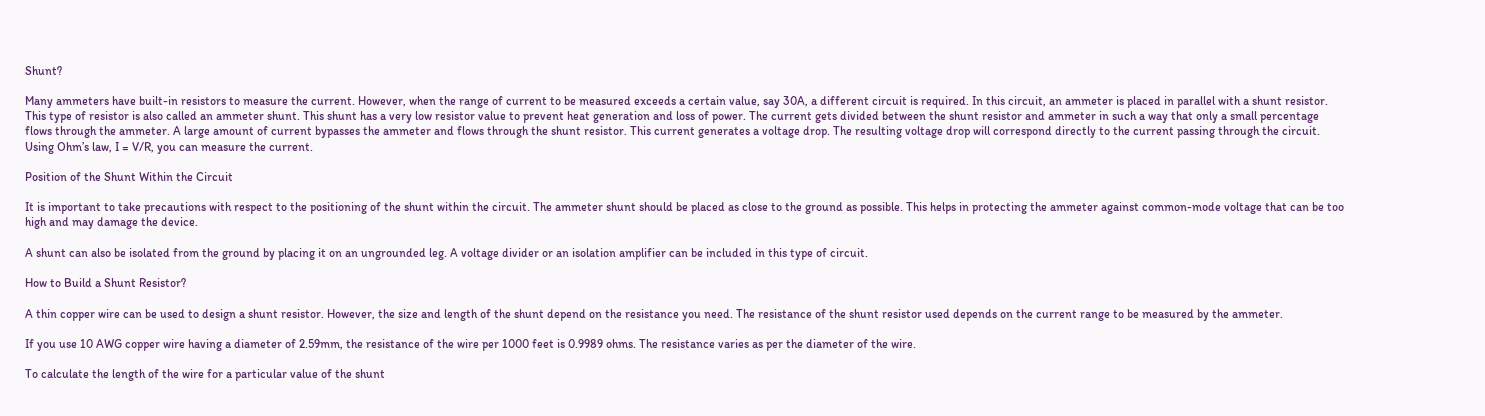Shunt?

Many ammeters have built-in resistors to measure the current. However, when the range of current to be measured exceeds a certain value, say 30A, a different circuit is required. In this circuit, an ammeter is placed in parallel with a shunt resistor. This type of resistor is also called an ammeter shunt. This shunt has a very low resistor value to prevent heat generation and loss of power. The current gets divided between the shunt resistor and ammeter in such a way that only a small percentage flows through the ammeter. A large amount of current bypasses the ammeter and flows through the shunt resistor. This current generates a voltage drop. The resulting voltage drop will correspond directly to the current passing through the circuit. Using Ohm’s law, I = V/R, you can measure the current.

Position of the Shunt Within the Circuit

It is important to take precautions with respect to the positioning of the shunt within the circuit. The ammeter shunt should be placed as close to the ground as possible. This helps in protecting the ammeter against common-mode voltage that can be too high and may damage the device.

A shunt can also be isolated from the ground by placing it on an ungrounded leg. A voltage divider or an isolation amplifier can be included in this type of circuit.

How to Build a Shunt Resistor?

A thin copper wire can be used to design a shunt resistor. However, the size and length of the shunt depend on the resistance you need. The resistance of the shunt resistor used depends on the current range to be measured by the ammeter.

If you use 10 AWG copper wire having a diameter of 2.59mm, the resistance of the wire per 1000 feet is 0.9989 ohms. The resistance varies as per the diameter of the wire.

To calculate the length of the wire for a particular value of the shunt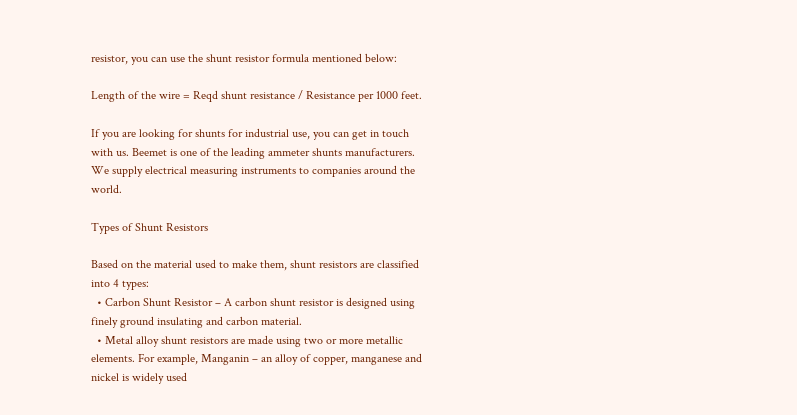resistor, you can use the shunt resistor formula mentioned below:

Length of the wire = Reqd shunt resistance / Resistance per 1000 feet.

If you are looking for shunts for industrial use, you can get in touch with us. Beemet is one of the leading ammeter shunts manufacturers. We supply electrical measuring instruments to companies around the world.

Types of Shunt Resistors

Based on the material used to make them, shunt resistors are classified into 4 types:
  • Carbon Shunt Resistor – A carbon shunt resistor is designed using finely ground insulating and carbon material.
  • Metal alloy shunt resistors are made using two or more metallic elements. For example, Manganin – an alloy of copper, manganese and nickel is widely used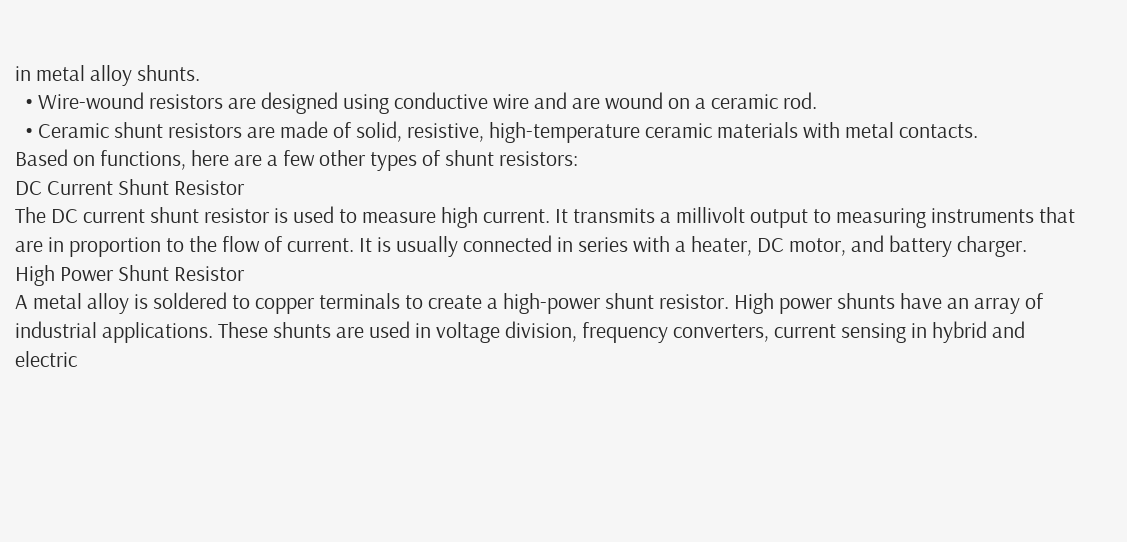in metal alloy shunts.
  • Wire-wound resistors are designed using conductive wire and are wound on a ceramic rod.
  • Ceramic shunt resistors are made of solid, resistive, high-temperature ceramic materials with metal contacts.
Based on functions, here are a few other types of shunt resistors:
DC Current Shunt Resistor
The DC current shunt resistor is used to measure high current. It transmits a millivolt output to measuring instruments that are in proportion to the flow of current. It is usually connected in series with a heater, DC motor, and battery charger.
High Power Shunt Resistor
A metal alloy is soldered to copper terminals to create a high-power shunt resistor. High power shunts have an array of industrial applications. These shunts are used in voltage division, frequency converters, current sensing in hybrid and electric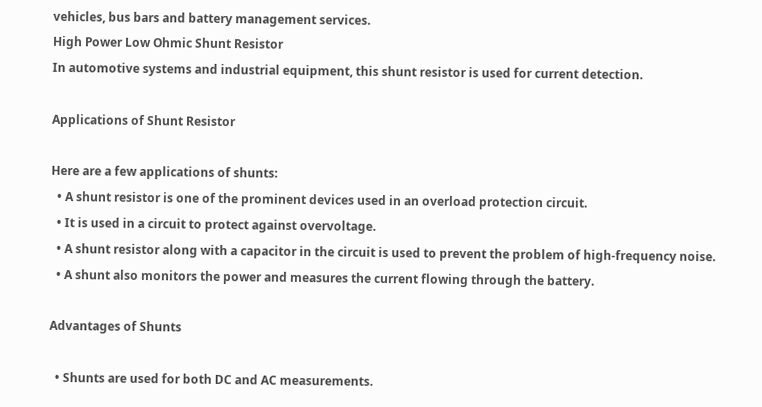vehicles, bus bars and battery management services.
High Power Low Ohmic Shunt Resistor
In automotive systems and industrial equipment, this shunt resistor is used for current detection.

Applications of Shunt Resistor

Here are a few applications of shunts:
  • A shunt resistor is one of the prominent devices used in an overload protection circuit.
  • It is used in a circuit to protect against overvoltage.
  • A shunt resistor along with a capacitor in the circuit is used to prevent the problem of high-frequency noise.
  • A shunt also monitors the power and measures the current flowing through the battery.

Advantages of Shunts

  • Shunts are used for both DC and AC measurements.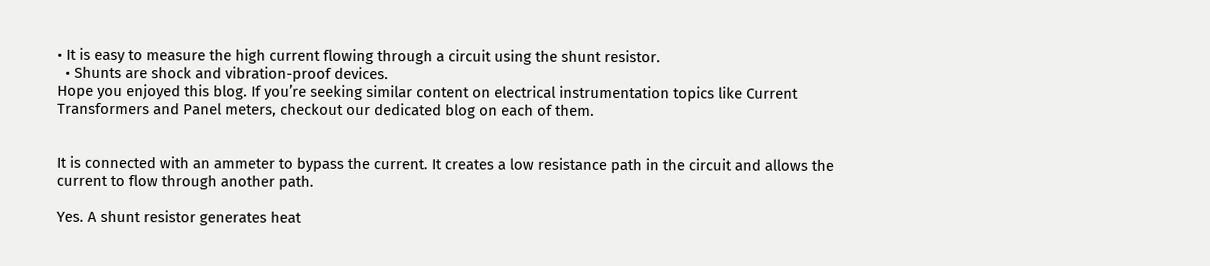• It is easy to measure the high current flowing through a circuit using the shunt resistor.
  • Shunts are shock and vibration-proof devices.
Hope you enjoyed this blog. If you’re seeking similar content on electrical instrumentation topics like Current Transformers and Panel meters, checkout our dedicated blog on each of them.


It is connected with an ammeter to bypass the current. It creates a low resistance path in the circuit and allows the current to flow through another path.

Yes. A shunt resistor generates heat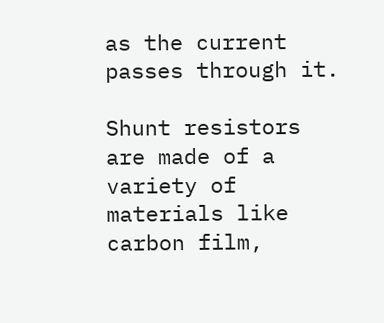as the current passes through it.

Shunt resistors are made of a variety of materials like carbon film,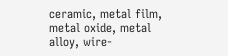ceramic, metal film, metal oxide, metal alloy, wire-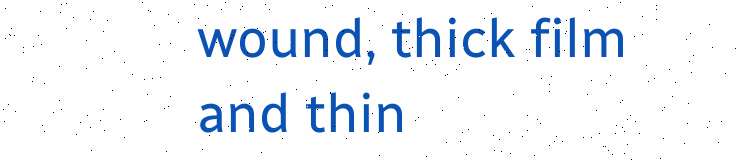wound, thick film and thin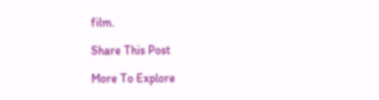film.

Share This Post

More To Explore